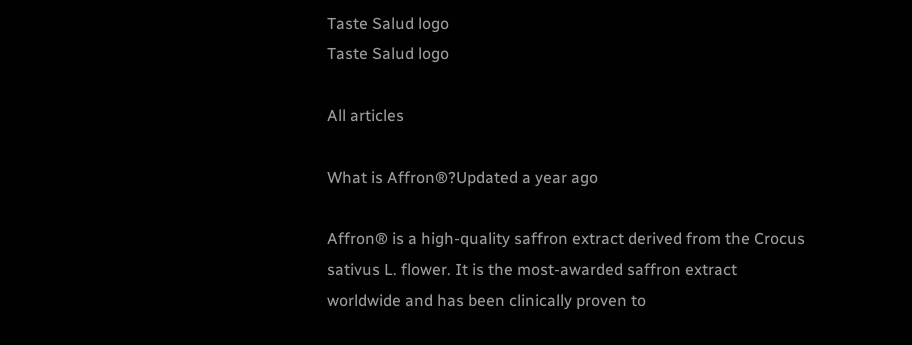Taste Salud logo
Taste Salud logo

All articles

What is Affron®?Updated a year ago

Affron® is a high-quality saffron extract derived from the Crocus sativus L. flower. It is the most-awarded saffron extract worldwide and has been clinically proven to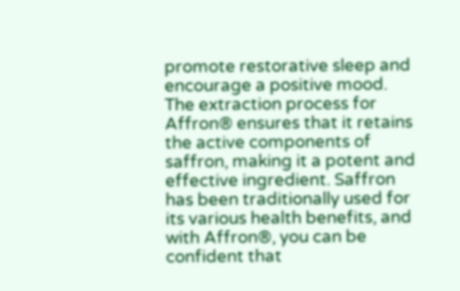promote restorative sleep and encourage a positive mood. The extraction process for Affron® ensures that it retains the active components of saffron, making it a potent and effective ingredient. Saffron has been traditionally used for its various health benefits, and with Affron®, you can be confident that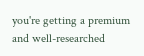you're getting a premium and well-researched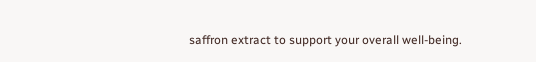saffron extract to support your overall well-being.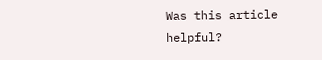Was this article helpful?